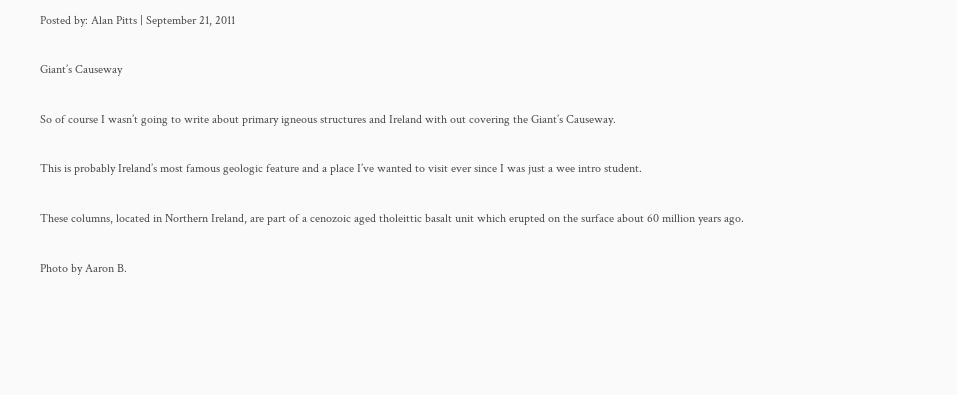Posted by: Alan Pitts | September 21, 2011

Giant’s Causeway

So of course I wasn’t going to write about primary igneous structures and Ireland with out covering the Giant’s Causeway.

This is probably Ireland’s most famous geologic feature and a place I’ve wanted to visit ever since I was just a wee intro student.

These columns, located in Northern Ireland, are part of a cenozoic aged tholeittic basalt unit which erupted on the surface about 60 million years ago.

Photo by Aaron B.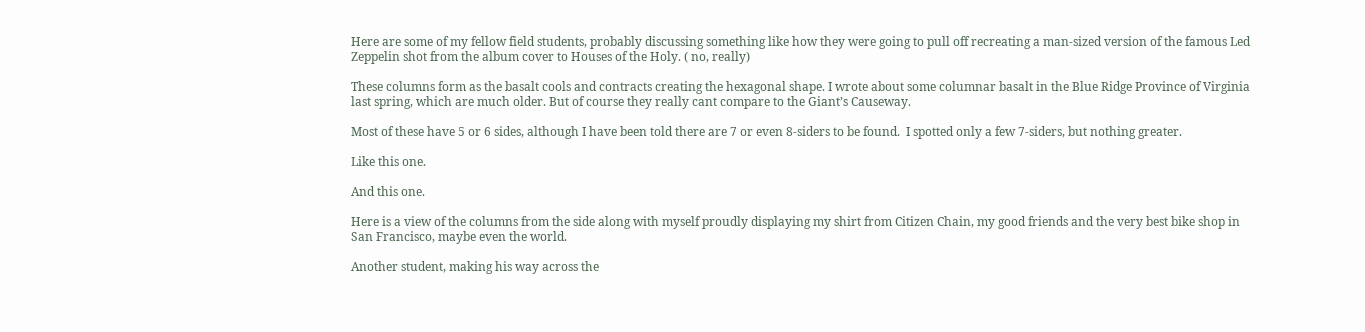Here are some of my fellow field students, probably discussing something like how they were going to pull off recreating a man-sized version of the famous Led Zeppelin shot from the album cover to Houses of the Holy. ( no, really)

These columns form as the basalt cools and contracts creating the hexagonal shape. I wrote about some columnar basalt in the Blue Ridge Province of Virginia last spring, which are much older. But of course they really cant compare to the Giant’s Causeway.

Most of these have 5 or 6 sides, although I have been told there are 7 or even 8-siders to be found.  I spotted only a few 7-siders, but nothing greater.

Like this one.

And this one.

Here is a view of the columns from the side along with myself proudly displaying my shirt from Citizen Chain, my good friends and the very best bike shop in San Francisco, maybe even the world.

Another student, making his way across the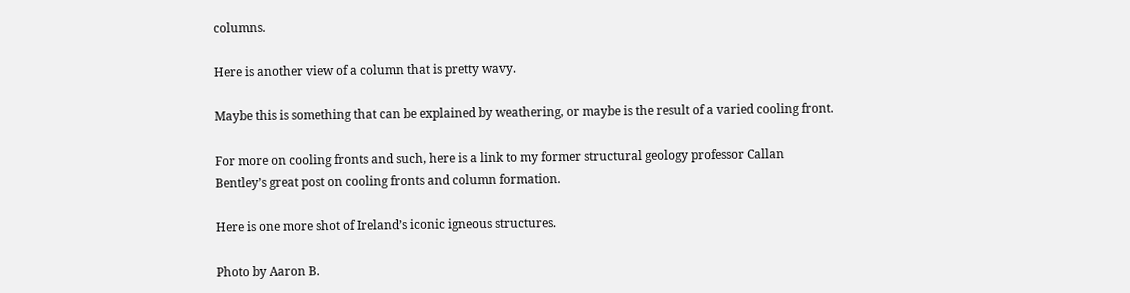columns.

Here is another view of a column that is pretty wavy.

Maybe this is something that can be explained by weathering, or maybe is the result of a varied cooling front.

For more on cooling fronts and such, here is a link to my former structural geology professor Callan Bentley’s great post on cooling fronts and column formation.

Here is one more shot of Ireland’s iconic igneous structures.

Photo by Aaron B.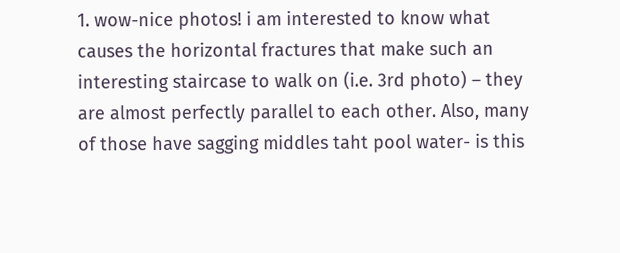1. wow-nice photos! i am interested to know what causes the horizontal fractures that make such an interesting staircase to walk on (i.e. 3rd photo) – they are almost perfectly parallel to each other. Also, many of those have sagging middles taht pool water- is this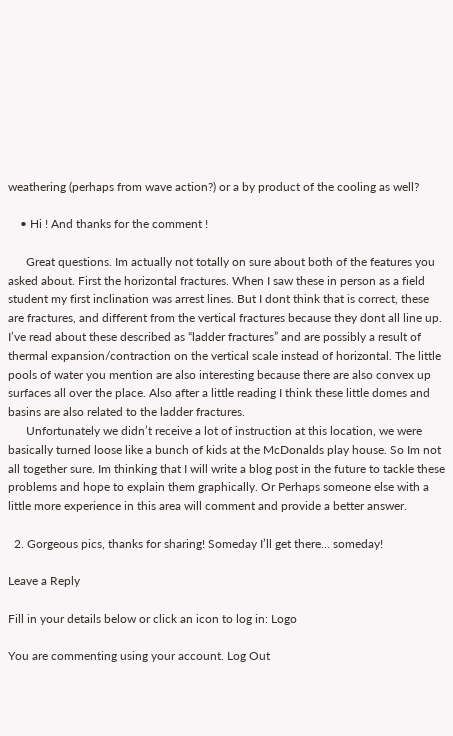weathering (perhaps from wave action?) or a by product of the cooling as well?

    • Hi ! And thanks for the comment !

      Great questions. Im actually not totally on sure about both of the features you asked about. First the horizontal fractures. When I saw these in person as a field student my first inclination was arrest lines. But I dont think that is correct, these are fractures, and different from the vertical fractures because they dont all line up. I’ve read about these described as “ladder fractures” and are possibly a result of thermal expansion/contraction on the vertical scale instead of horizontal. The little pools of water you mention are also interesting because there are also convex up surfaces all over the place. Also after a little reading I think these little domes and basins are also related to the ladder fractures.
      Unfortunately we didn’t receive a lot of instruction at this location, we were basically turned loose like a bunch of kids at the McDonalds play house. So Im not all together sure. Im thinking that I will write a blog post in the future to tackle these problems and hope to explain them graphically. Or Perhaps someone else with a little more experience in this area will comment and provide a better answer.

  2. Gorgeous pics, thanks for sharing! Someday I’ll get there… someday!

Leave a Reply

Fill in your details below or click an icon to log in: Logo

You are commenting using your account. Log Out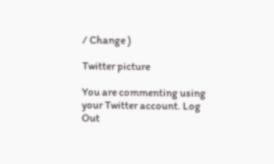/ Change )

Twitter picture

You are commenting using your Twitter account. Log Out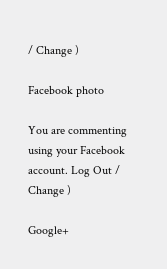/ Change )

Facebook photo

You are commenting using your Facebook account. Log Out / Change )

Google+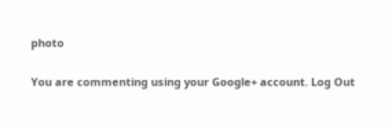photo

You are commenting using your Google+ account. Log Out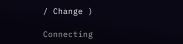/ Change )

Connecting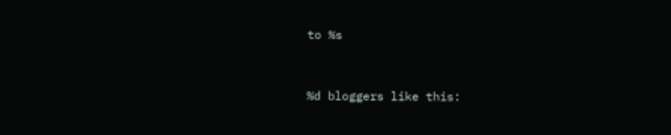to %s


%d bloggers like this: